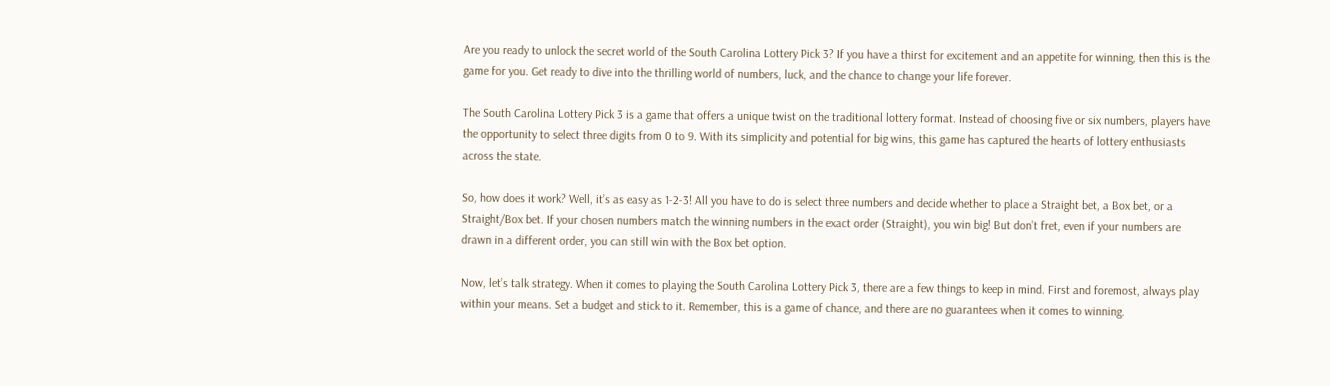Are you ready to unlock the secret world of the South Carolina Lottery Pick 3? If you have a thirst for excitement and an appetite for winning, then this is the game for you. Get ready to dive into the thrilling world of numbers, luck, and the chance to change your life forever.

The South Carolina Lottery Pick 3 is a game that offers a unique twist on the traditional lottery format. Instead of choosing five or six numbers, players have the opportunity to select three digits from 0 to 9. With its simplicity and potential for big wins, this game has captured the hearts of lottery enthusiasts across the state.

So, how does it work? Well, it’s as easy as 1-2-3! All you have to do is select three numbers and decide whether to place a Straight bet, a Box bet, or a Straight/Box bet. If your chosen numbers match the winning numbers in the exact order (Straight), you win big! But don’t fret, even if your numbers are drawn in a different order, you can still win with the Box bet option.

Now, let’s talk strategy. When it comes to playing the South Carolina Lottery Pick 3, there are a few things to keep in mind. First and foremost, always play within your means. Set a budget and stick to it. Remember, this is a game of chance, and there are no guarantees when it comes to winning.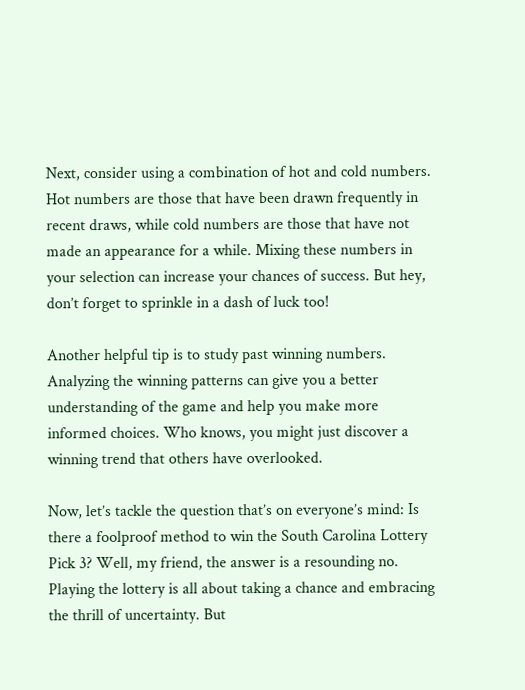Next, consider using a combination of hot and cold numbers. Hot numbers are those that have been drawn frequently in recent draws, while cold numbers are those that have not made an appearance for a while. Mixing these numbers in your selection can increase your chances of success. But hey, don’t forget to sprinkle in a dash of luck too!

Another helpful tip is to study past winning numbers. Analyzing the winning patterns can give you a better understanding of the game and help you make more informed choices. Who knows, you might just discover a winning trend that others have overlooked.

Now, let’s tackle the question that’s on everyone’s mind: Is there a foolproof method to win the South Carolina Lottery Pick 3? Well, my friend, the answer is a resounding no. Playing the lottery is all about taking a chance and embracing the thrill of uncertainty. But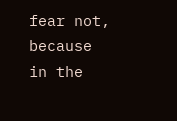fear not, because in the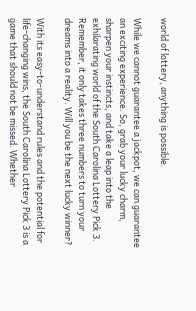world of lottery, anything is possible.

While we cannot guarantee a jackpot, we can guarantee an exciting experience. So, grab your lucky charm, sharpen your instincts, and take a leap into the exhilarating world of the South Carolina Lottery Pick 3. Remember, it only takes three numbers to turn your dreams into a reality. Will you be the next lucky winner?

With its easy-to-understand rules and the potential for life-changing wins, the South Carolina Lottery Pick 3 is a game that should not be missed. Whether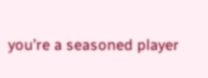you’re a seasoned player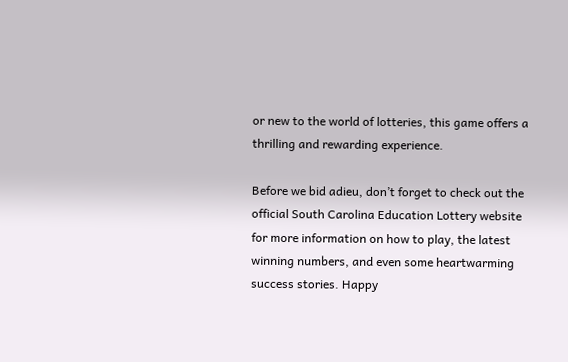or new to the world of lotteries, this game offers a thrilling and rewarding experience.

Before we bid adieu, don’t forget to check out the official South Carolina Education Lottery website for more information on how to play, the latest winning numbers, and even some heartwarming success stories. Happy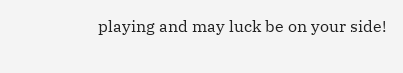playing and may luck be on your side!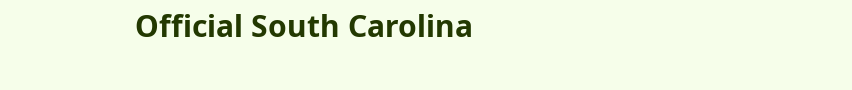Official South Carolina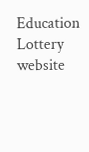Education Lottery website